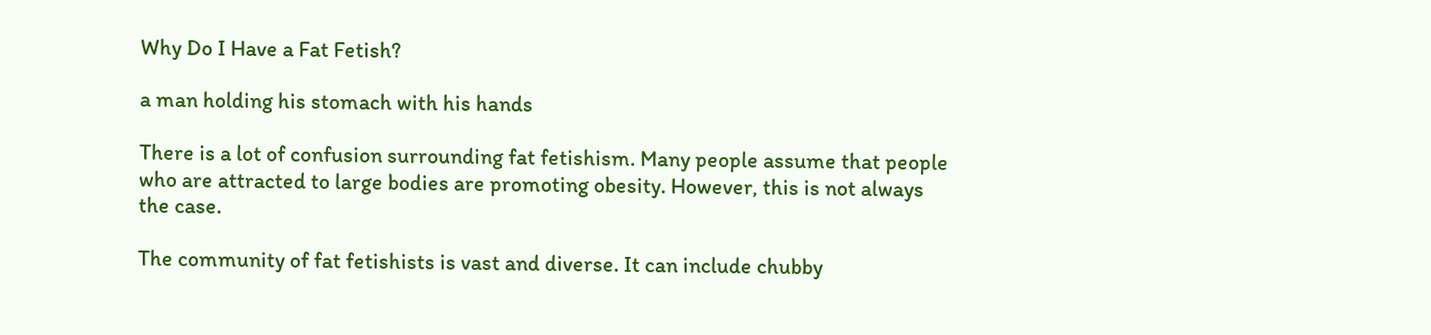Why Do I Have a Fat Fetish?

a man holding his stomach with his hands

There is a lot of confusion surrounding fat fetishism. Many people assume that people who are attracted to large bodies are promoting obesity. However, this is not always the case.

The community of fat fetishists is vast and diverse. It can include chubby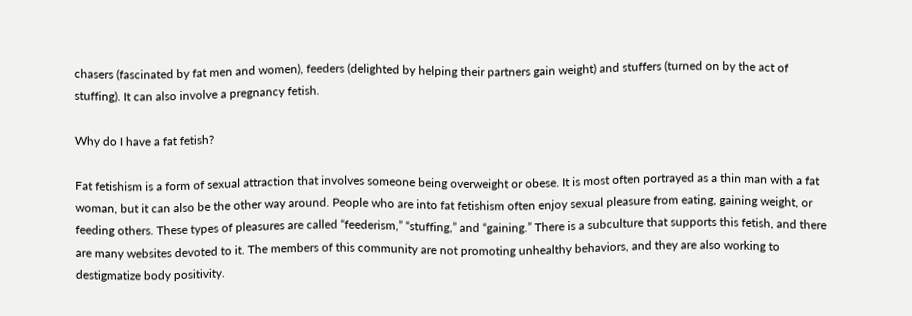chasers (fascinated by fat men and women), feeders (delighted by helping their partners gain weight) and stuffers (turned on by the act of stuffing). It can also involve a pregnancy fetish.

Why do I have a fat fetish?

Fat fetishism is a form of sexual attraction that involves someone being overweight or obese. It is most often portrayed as a thin man with a fat woman, but it can also be the other way around. People who are into fat fetishism often enjoy sexual pleasure from eating, gaining weight, or feeding others. These types of pleasures are called “feederism,” “stuffing,” and “gaining.” There is a subculture that supports this fetish, and there are many websites devoted to it. The members of this community are not promoting unhealthy behaviors, and they are also working to destigmatize body positivity.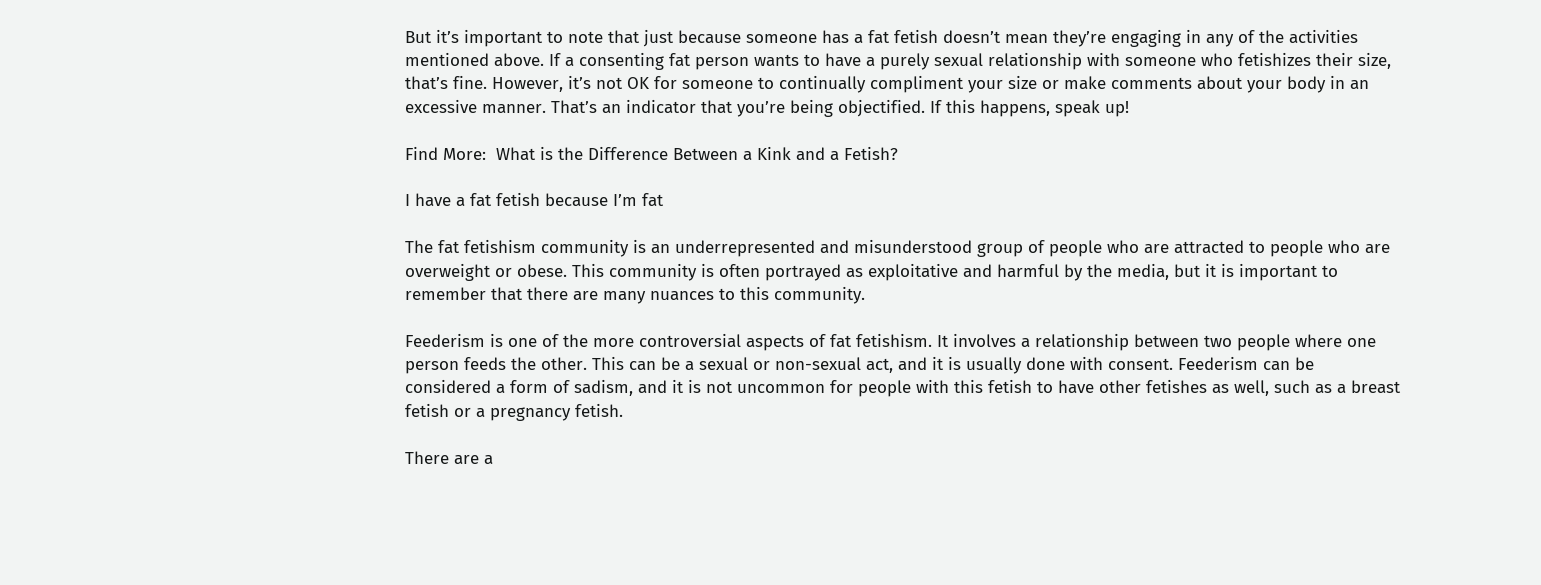But it’s important to note that just because someone has a fat fetish doesn’t mean they’re engaging in any of the activities mentioned above. If a consenting fat person wants to have a purely sexual relationship with someone who fetishizes their size, that’s fine. However, it’s not OK for someone to continually compliment your size or make comments about your body in an excessive manner. That’s an indicator that you’re being objectified. If this happens, speak up!

Find More:  What is the Difference Between a Kink and a Fetish?

I have a fat fetish because I’m fat

The fat fetishism community is an underrepresented and misunderstood group of people who are attracted to people who are overweight or obese. This community is often portrayed as exploitative and harmful by the media, but it is important to remember that there are many nuances to this community.

Feederism is one of the more controversial aspects of fat fetishism. It involves a relationship between two people where one person feeds the other. This can be a sexual or non-sexual act, and it is usually done with consent. Feederism can be considered a form of sadism, and it is not uncommon for people with this fetish to have other fetishes as well, such as a breast fetish or a pregnancy fetish.

There are a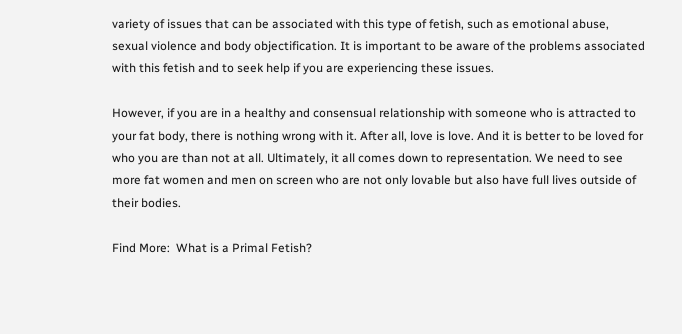variety of issues that can be associated with this type of fetish, such as emotional abuse, sexual violence and body objectification. It is important to be aware of the problems associated with this fetish and to seek help if you are experiencing these issues.

However, if you are in a healthy and consensual relationship with someone who is attracted to your fat body, there is nothing wrong with it. After all, love is love. And it is better to be loved for who you are than not at all. Ultimately, it all comes down to representation. We need to see more fat women and men on screen who are not only lovable but also have full lives outside of their bodies.

Find More:  What is a Primal Fetish?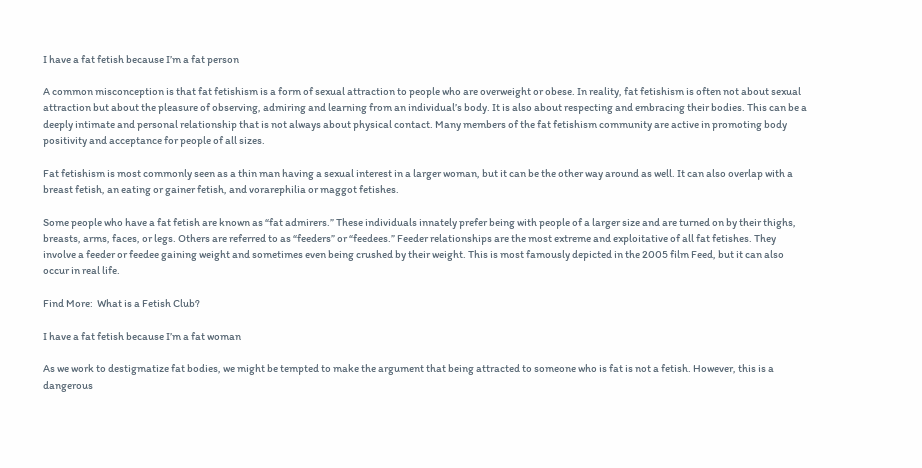I have a fat fetish because I’m a fat person

A common misconception is that fat fetishism is a form of sexual attraction to people who are overweight or obese. In reality, fat fetishism is often not about sexual attraction but about the pleasure of observing, admiring and learning from an individual’s body. It is also about respecting and embracing their bodies. This can be a deeply intimate and personal relationship that is not always about physical contact. Many members of the fat fetishism community are active in promoting body positivity and acceptance for people of all sizes.

Fat fetishism is most commonly seen as a thin man having a sexual interest in a larger woman, but it can be the other way around as well. It can also overlap with a breast fetish, an eating or gainer fetish, and vorarephilia or maggot fetishes.

Some people who have a fat fetish are known as “fat admirers.” These individuals innately prefer being with people of a larger size and are turned on by their thighs, breasts, arms, faces, or legs. Others are referred to as “feeders” or “feedees.” Feeder relationships are the most extreme and exploitative of all fat fetishes. They involve a feeder or feedee gaining weight and sometimes even being crushed by their weight. This is most famously depicted in the 2005 film Feed, but it can also occur in real life.

Find More:  What is a Fetish Club?

I have a fat fetish because I’m a fat woman

As we work to destigmatize fat bodies, we might be tempted to make the argument that being attracted to someone who is fat is not a fetish. However, this is a dangerous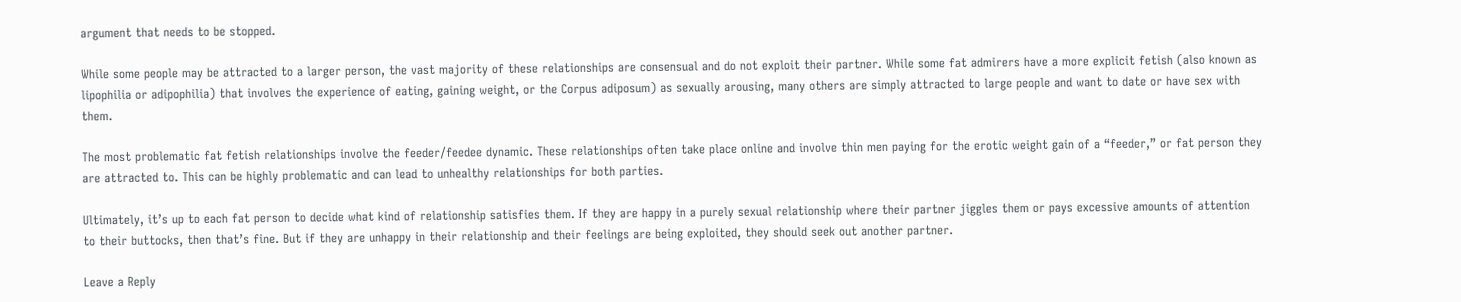argument that needs to be stopped.

While some people may be attracted to a larger person, the vast majority of these relationships are consensual and do not exploit their partner. While some fat admirers have a more explicit fetish (also known as lipophilia or adipophilia) that involves the experience of eating, gaining weight, or the Corpus adiposum) as sexually arousing, many others are simply attracted to large people and want to date or have sex with them.

The most problematic fat fetish relationships involve the feeder/feedee dynamic. These relationships often take place online and involve thin men paying for the erotic weight gain of a “feeder,” or fat person they are attracted to. This can be highly problematic and can lead to unhealthy relationships for both parties.

Ultimately, it’s up to each fat person to decide what kind of relationship satisfies them. If they are happy in a purely sexual relationship where their partner jiggles them or pays excessive amounts of attention to their buttocks, then that’s fine. But if they are unhappy in their relationship and their feelings are being exploited, they should seek out another partner.

Leave a Reply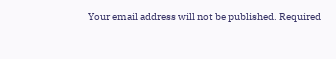Your email address will not be published. Required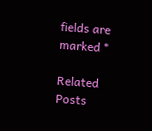fields are marked *

Related Posts